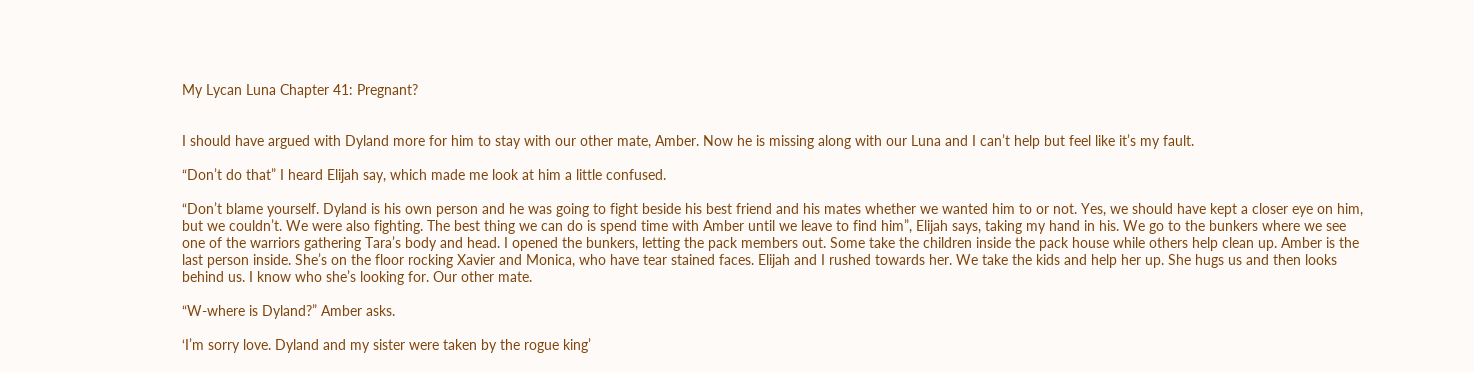My Lycan Luna Chapter 41: Pregnant?


I should have argued with Dyland more for him to stay with our other mate, Amber. Now he is missing along with our Luna and I can’t help but feel like it’s my fault.

“Don’t do that” I heard Elijah say, which made me look at him a little confused.

“Don’t blame yourself. Dyland is his own person and he was going to fight beside his best friend and his mates whether we wanted him to or not. Yes, we should have kept a closer eye on him, but we couldn’t. We were also fighting. The best thing we can do is spend time with Amber until we leave to find him”, Elijah says, taking my hand in his. We go to the bunkers where we see one of the warriors gathering Tara’s body and head. I opened the bunkers, letting the pack members out. Some take the children inside the pack house while others help clean up. Amber is the last person inside. She’s on the floor rocking Xavier and Monica, who have tear stained faces. Elijah and I rushed towards her. We take the kids and help her up. She hugs us and then looks behind us. I know who she’s looking for. Our other mate.

“W-where is Dyland?” Amber asks.

‘I’m sorry love. Dyland and my sister were taken by the rogue king’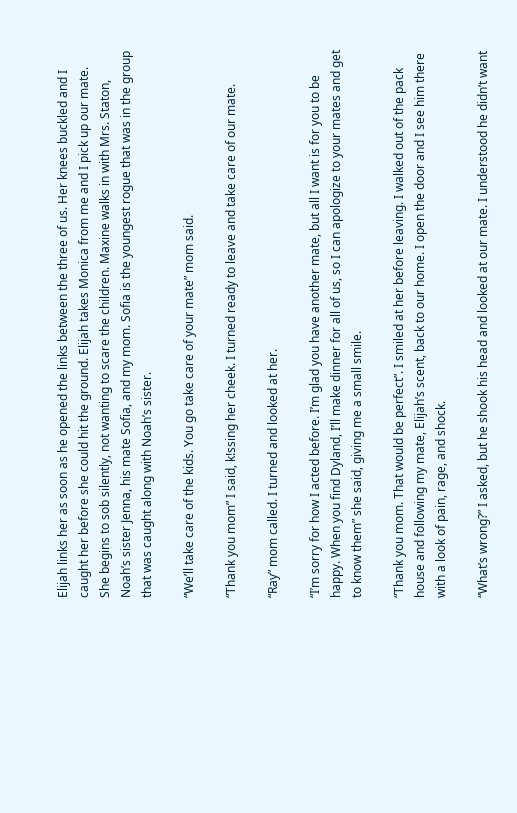Elijah links her as soon as he opened the links between the three of us. Her knees buckled and I caught her before she could hit the ground. Elijah takes Monica from me and I pick up our mate. She begins to sob silently, not wanting to scare the children. Maxine walks in with Mrs. Staton, Noah’s sister Jenna, his mate Sofia, and my mom. Sofia is the youngest rogue that was in the group that was caught along with Noah’s sister.

“We’ll take care of the kids. You go take care of your mate” mom said.

“Thank you mom” I said, k!ssing her cheek. I turned ready to leave and take care of our mate.

“Ray” mom called. I turned and looked at her.

“I’m sorry for how I acted before. I’m glad you have another mate, but all I want is for you to be happy. When you find Dyland, I’ll make dinner for all of us, so I can apologize to your mates and get to know them” she said, giving me a small smile.

“Thank you mom. That would be perfect”. I smiled at her before leaving. I walked out of the pack house and following my mate, Elijah’s scent, back to our home. I open the door and I see him there with a look of pain, rage, and shock.

“What’s wrong?” I asked, but he shook his head and looked at our mate. I understood he didn’t want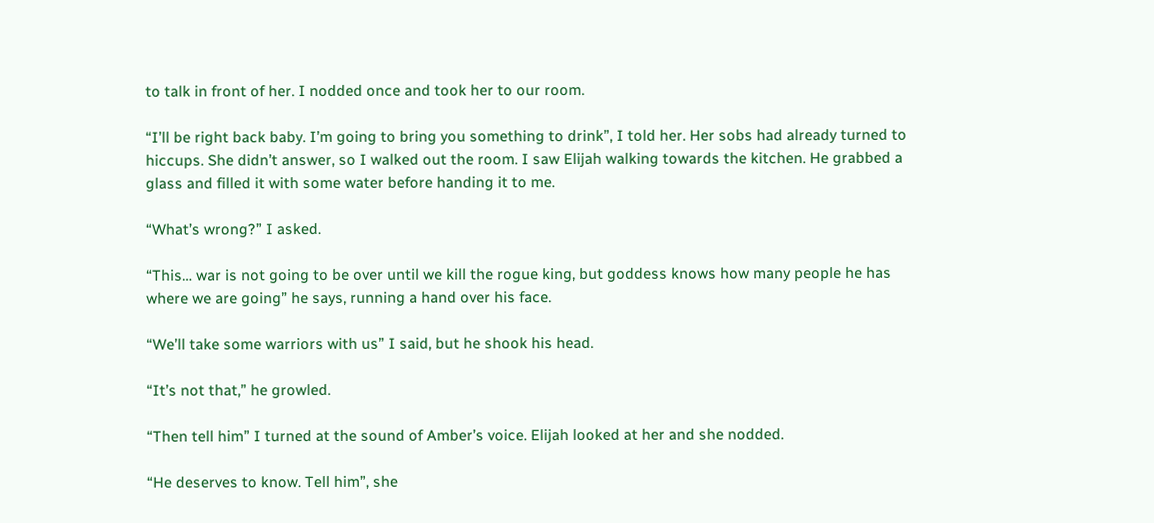to talk in front of her. I nodded once and took her to our room.

“I’ll be right back baby. I’m going to bring you something to drink”, I told her. Her sobs had already turned to hiccups. She didn’t answer, so I walked out the room. I saw Elijah walking towards the kitchen. He grabbed a glass and filled it with some water before handing it to me.

“What’s wrong?” I asked.

“This… war is not going to be over until we kill the rogue king, but goddess knows how many people he has where we are going” he says, running a hand over his face.

“We’ll take some warriors with us” I said, but he shook his head.

“It’s not that,” he growled.

“Then tell him” I turned at the sound of Amber’s voice. Elijah looked at her and she nodded.

“He deserves to know. Tell him”, she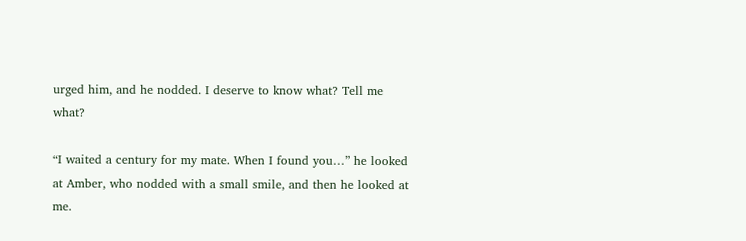urged him, and he nodded. I deserve to know what? Tell me what?

“I waited a century for my mate. When I found you…” he looked at Amber, who nodded with a small smile, and then he looked at me.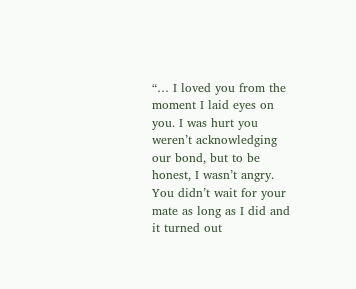“… I loved you from the moment I laid eyes on you. I was hurt you weren’t acknowledging our bond, but to be honest, I wasn’t angry. You didn’t wait for your mate as long as I did and it turned out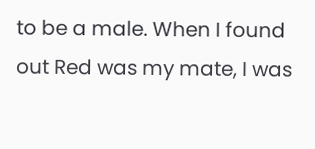to be a male. When I found out Red was my mate, I was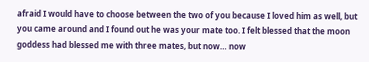afraid I would have to choose between the two of you because I loved him as well, but you came around and I found out he was your mate too. I felt blessed that the moon goddess had blessed me with three mates, but now… now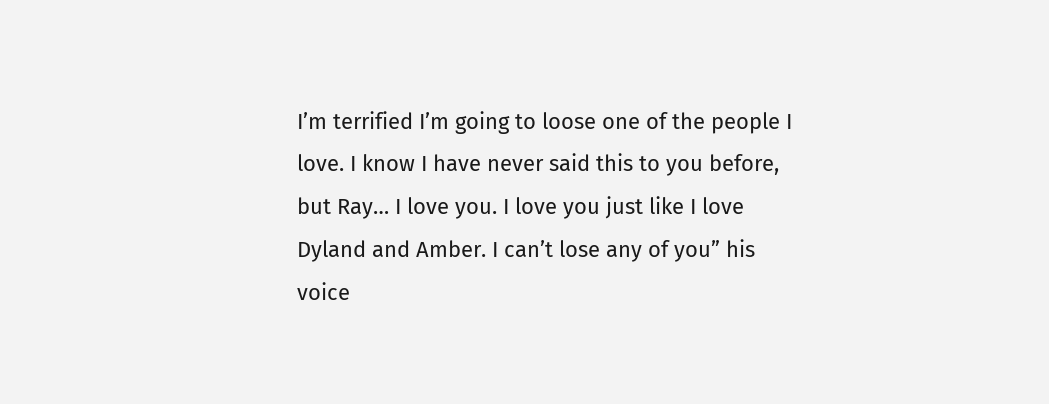I’m terrified I’m going to loose one of the people I love. I know I have never said this to you before, but Ray… I love you. I love you just like I love Dyland and Amber. I can’t lose any of you” his voice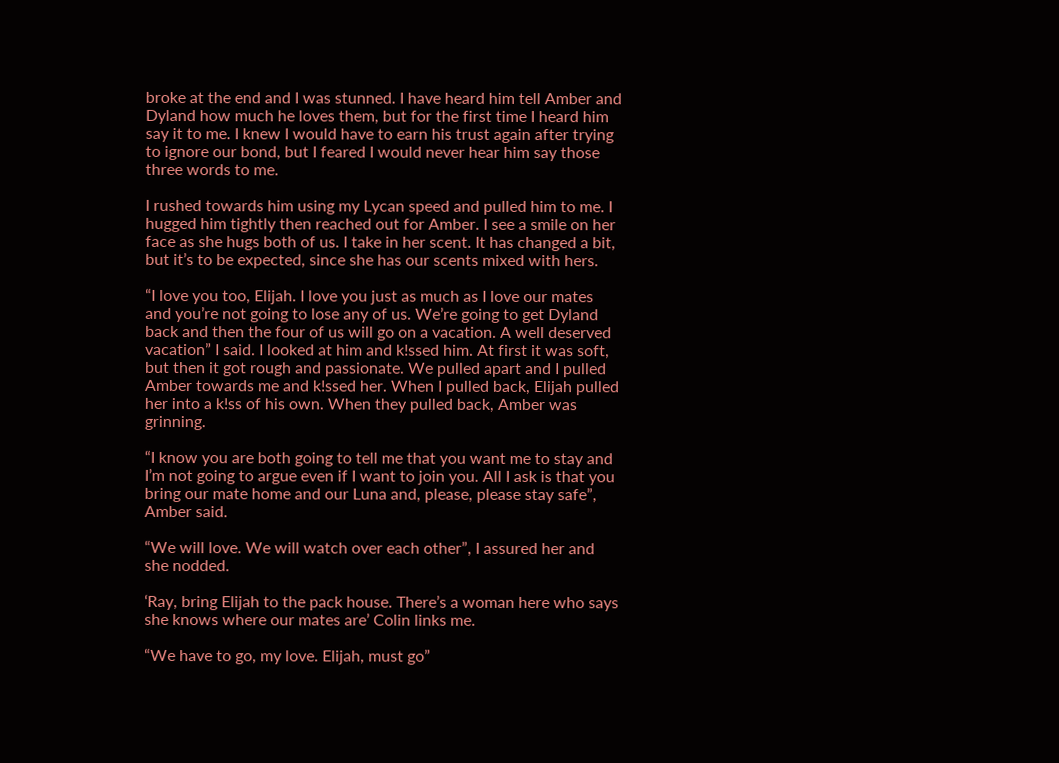broke at the end and I was stunned. I have heard him tell Amber and Dyland how much he loves them, but for the first time I heard him say it to me. I knew I would have to earn his trust again after trying to ignore our bond, but I feared I would never hear him say those three words to me.

I rushed towards him using my Lycan speed and pulled him to me. I hugged him tightly then reached out for Amber. I see a smile on her face as she hugs both of us. I take in her scent. It has changed a bit, but it’s to be expected, since she has our scents mixed with hers.

“I love you too, Elijah. I love you just as much as I love our mates and you’re not going to lose any of us. We’re going to get Dyland back and then the four of us will go on a vacation. A well deserved vacation” I said. I looked at him and k!ssed him. At first it was soft, but then it got rough and passionate. We pulled apart and I pulled Amber towards me and k!ssed her. When I pulled back, Elijah pulled her into a k!ss of his own. When they pulled back, Amber was grinning.

“I know you are both going to tell me that you want me to stay and I’m not going to argue even if I want to join you. All I ask is that you bring our mate home and our Luna and, please, please stay safe”, Amber said.

“We will love. We will watch over each other”, I assured her and she nodded.

‘Ray, bring Elijah to the pack house. There’s a woman here who says she knows where our mates are’ Colin links me.

“We have to go, my love. Elijah, must go”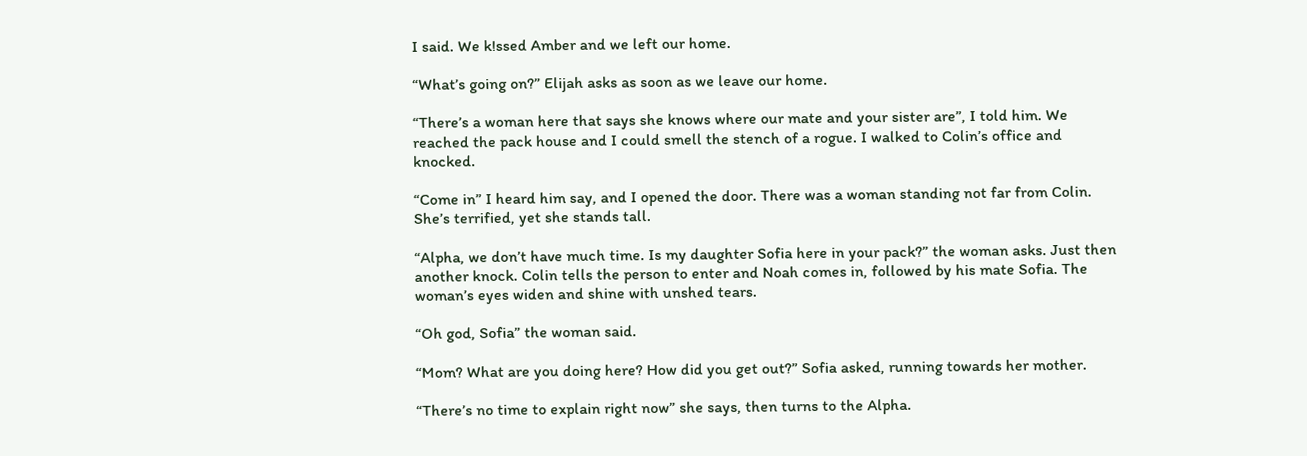I said. We k!ssed Amber and we left our home.

“What’s going on?” Elijah asks as soon as we leave our home.

“There’s a woman here that says she knows where our mate and your sister are”, I told him. We reached the pack house and I could smell the stench of a rogue. I walked to Colin’s office and knocked.

“Come in” I heard him say, and I opened the door. There was a woman standing not far from Colin. She’s terrified, yet she stands tall.

“Alpha, we don’t have much time. Is my daughter Sofia here in your pack?” the woman asks. Just then another knock. Colin tells the person to enter and Noah comes in, followed by his mate Sofia. The woman’s eyes widen and shine with unshed tears.

“Oh god, Sofia” the woman said.

“Mom? What are you doing here? How did you get out?” Sofia asked, running towards her mother.

“There’s no time to explain right now” she says, then turns to the Alpha.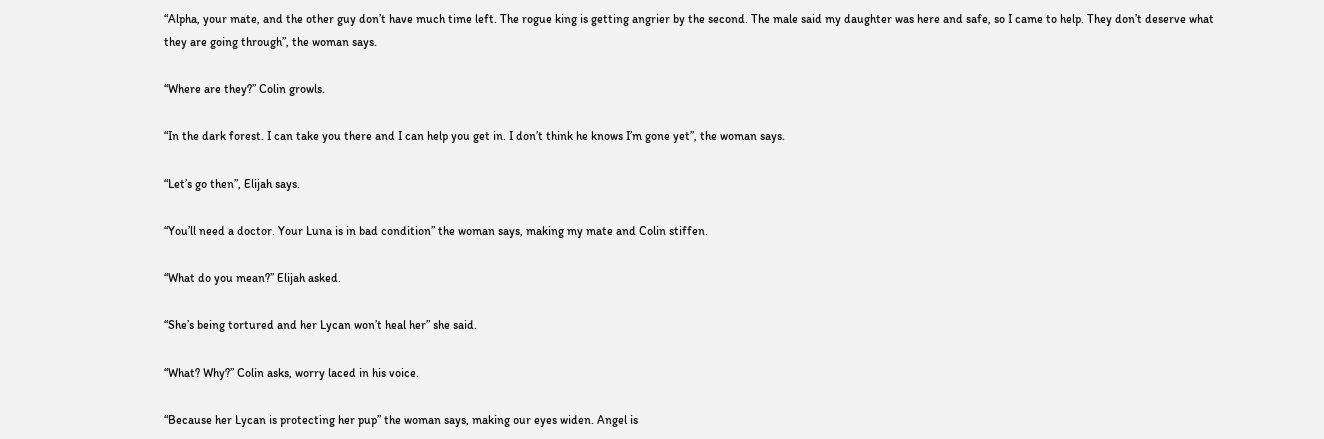“Alpha, your mate, and the other guy don’t have much time left. The rogue king is getting angrier by the second. The male said my daughter was here and safe, so I came to help. They don’t deserve what they are going through”, the woman says.

“Where are they?” Colin growls.

“In the dark forest. I can take you there and I can help you get in. I don’t think he knows I’m gone yet”, the woman says.

“Let’s go then”, Elijah says.

“You’ll need a doctor. Your Luna is in bad condition” the woman says, making my mate and Colin stiffen.

“What do you mean?” Elijah asked.

“She’s being tortured and her Lycan won’t heal her” she said.

“What? Why?” Colin asks, worry laced in his voice.

“Because her Lycan is protecting her pup” the woman says, making our eyes widen. Angel is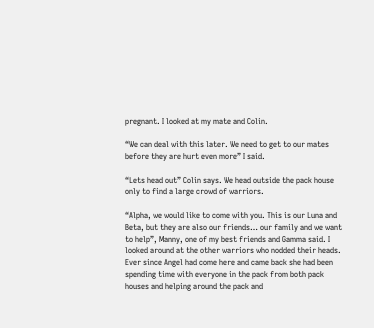pregnant. I looked at my mate and Colin.

“We can deal with this later. We need to get to our mates before they are hurt even more” I said.

“Lets head out” Colin says. We head outside the pack house only to find a large crowd of warriors.

“Alpha, we would like to come with you. This is our Luna and Beta, but they are also our friends… our family and we want to help”, Manny, one of my best friends and Gamma said. I looked around at the other warriors who nodded their heads. Ever since Angel had come here and came back she had been spending time with everyone in the pack from both pack houses and helping around the pack and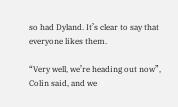so had Dyland. It’s clear to say that everyone likes them.

“Very well, we’re heading out now”, Colin said, and we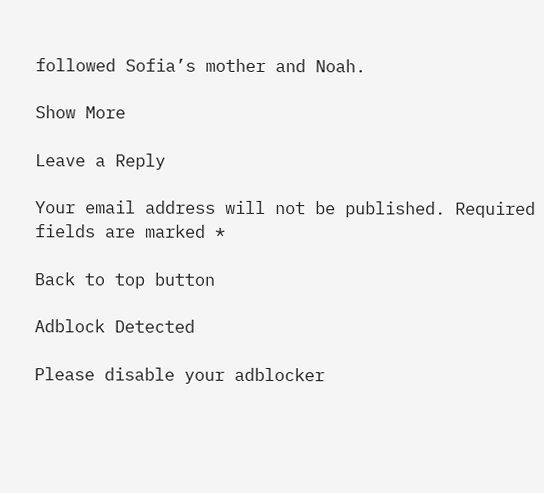followed Sofia’s mother and Noah.

Show More

Leave a Reply

Your email address will not be published. Required fields are marked *

Back to top button

Adblock Detected

Please disable your adblocker